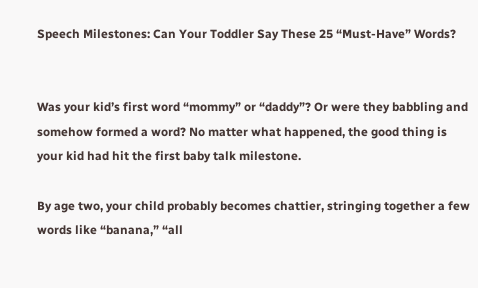Speech Milestones: Can Your Toddler Say These 25 “Must-Have” Words?


Was your kid’s first word “mommy” or “daddy”? Or were they babbling and somehow formed a word? No matter what happened, the good thing is your kid had hit the first baby talk milestone.

By age two, your child probably becomes chattier, stringing together a few words like “banana,” “all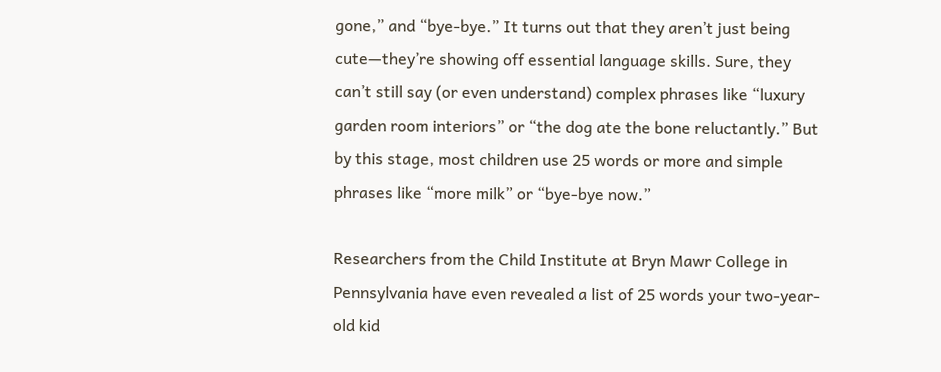gone,” and “bye-bye.” It turns out that they aren’t just being cute—they’re showing off essential language skills. Sure, they can’t still say (or even understand) complex phrases like “luxury garden room interiors” or “the dog ate the bone reluctantly.” But by this stage, most children use 25 words or more and simple phrases like “more milk” or “bye-bye now.”

Researchers from the Child Institute at Bryn Mawr College in Pennsylvania have even revealed a list of 25 words your two-year-old kid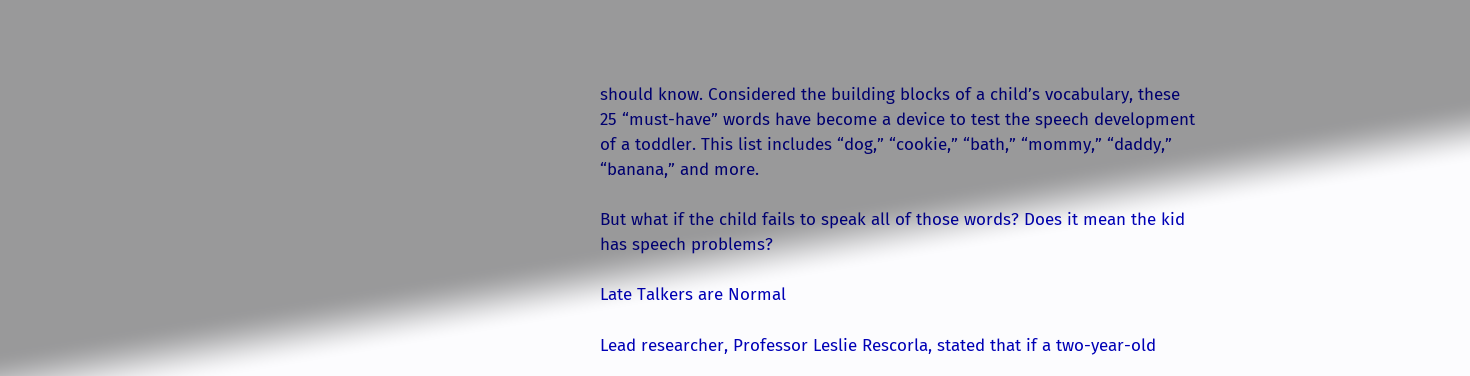should know. Considered the building blocks of a child’s vocabulary, these 25 “must-have” words have become a device to test the speech development of a toddler. This list includes “dog,” “cookie,” “bath,” “mommy,” “daddy,” “banana,” and more.

But what if the child fails to speak all of those words? Does it mean the kid has speech problems?

Late Talkers are Normal

Lead researcher, Professor Leslie Rescorla, stated that if a two-year-old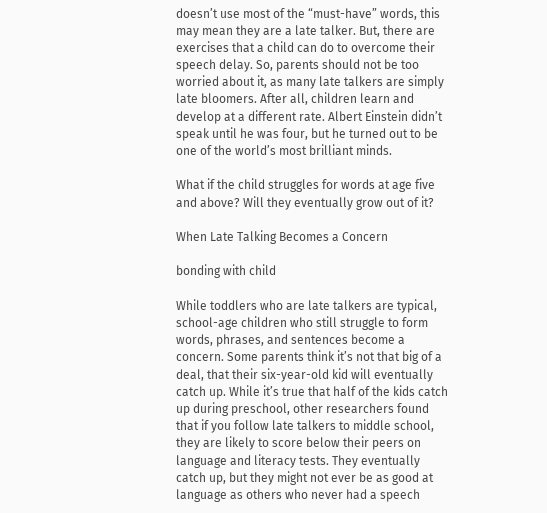doesn’t use most of the “must-have” words, this may mean they are a late talker. But, there are exercises that a child can do to overcome their speech delay. So, parents should not be too worried about it, as many late talkers are simply late bloomers. After all, children learn and develop at a different rate. Albert Einstein didn’t speak until he was four, but he turned out to be one of the world’s most brilliant minds.

What if the child struggles for words at age five and above? Will they eventually grow out of it?

When Late Talking Becomes a Concern

bonding with child

While toddlers who are late talkers are typical, school-age children who still struggle to form words, phrases, and sentences become a concern. Some parents think it’s not that big of a deal, that their six-year-old kid will eventually catch up. While it’s true that half of the kids catch up during preschool, other researchers found that if you follow late talkers to middle school, they are likely to score below their peers on language and literacy tests. They eventually catch up, but they might not ever be as good at language as others who never had a speech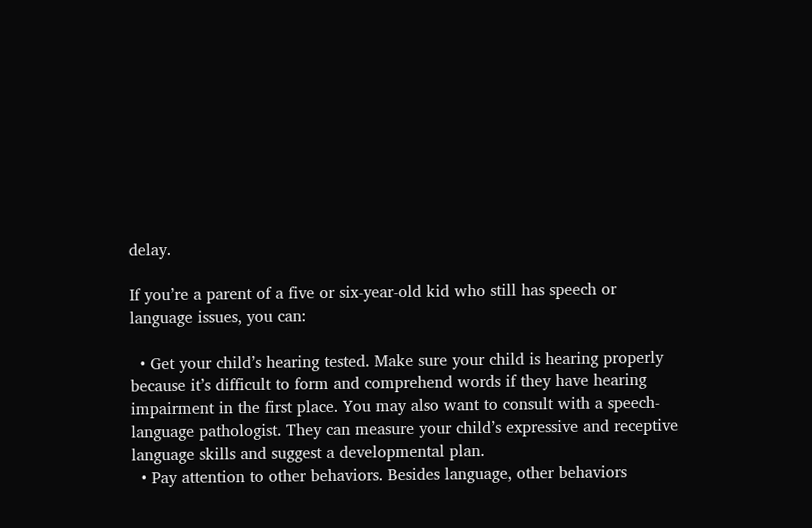delay.

If you’re a parent of a five or six-year-old kid who still has speech or language issues, you can:

  • Get your child’s hearing tested. Make sure your child is hearing properly because it’s difficult to form and comprehend words if they have hearing impairment in the first place. You may also want to consult with a speech-language pathologist. They can measure your child’s expressive and receptive language skills and suggest a developmental plan.
  • Pay attention to other behaviors. Besides language, other behaviors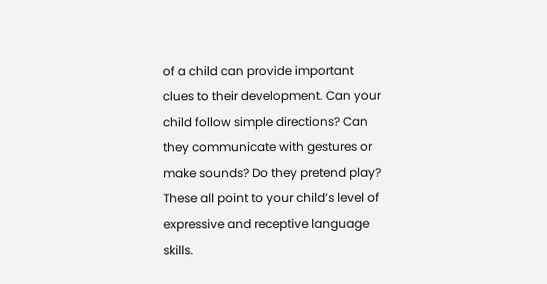of a child can provide important clues to their development. Can your child follow simple directions? Can they communicate with gestures or make sounds? Do they pretend play? These all point to your child’s level of expressive and receptive language skills.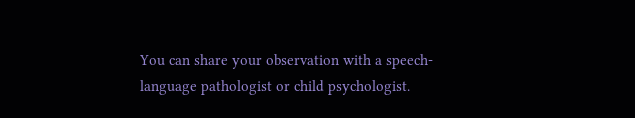You can share your observation with a speech-language pathologist or child psychologist.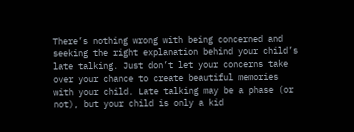There’s nothing wrong with being concerned and seeking the right explanation behind your child’s late talking. Just don’t let your concerns take over your chance to create beautiful memories with your child. Late talking may be a phase (or not), but your child is only a kid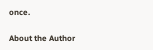once.

About the Author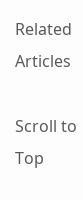Related Articles

Scroll to Top